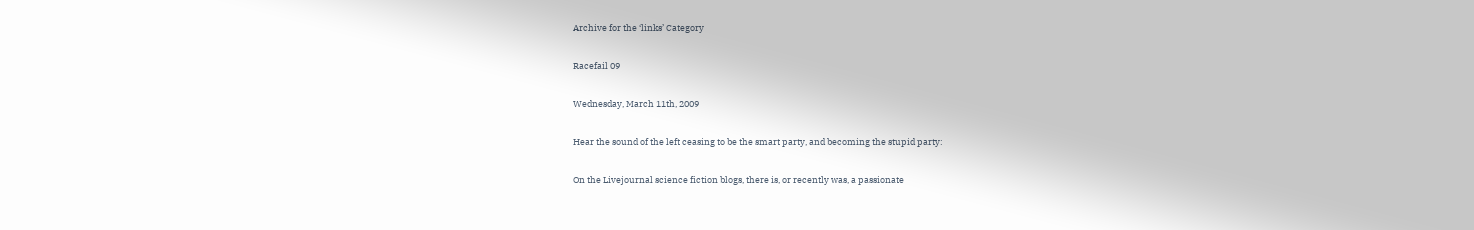Archive for the ‘links’ Category

Racefail 09

Wednesday, March 11th, 2009

Hear the sound of the left ceasing to be the smart party, and becoming the stupid party:

On the Livejournal science fiction blogs, there is, or recently was, a passionate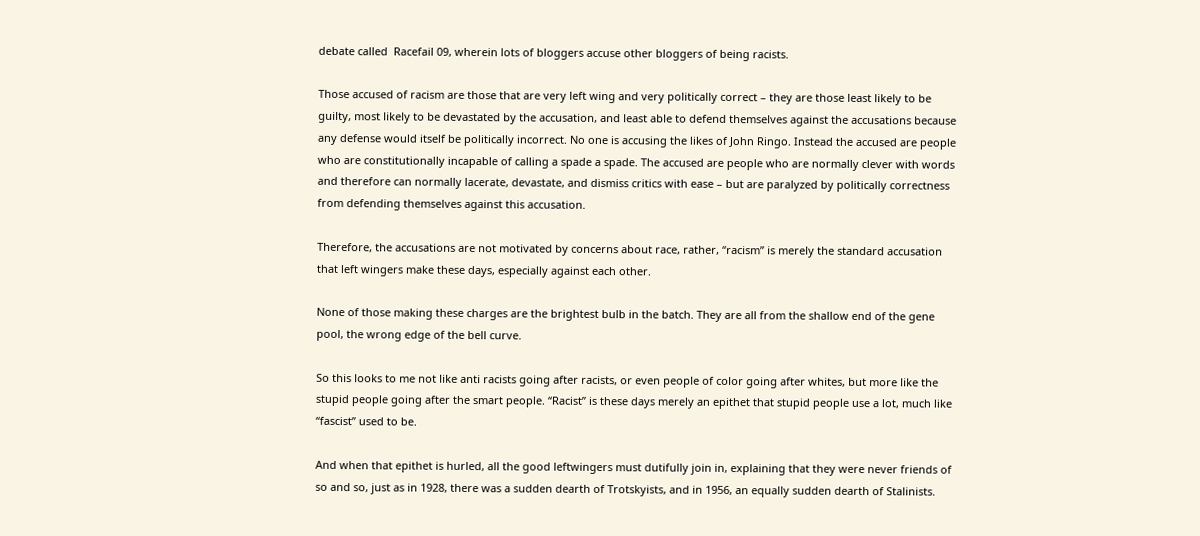debate called  Racefail 09, wherein lots of bloggers accuse other bloggers of being racists.

Those accused of racism are those that are very left wing and very politically correct – they are those least likely to be guilty, most likely to be devastated by the accusation, and least able to defend themselves against the accusations because any defense would itself be politically incorrect. No one is accusing the likes of John Ringo. Instead the accused are people who are constitutionally incapable of calling a spade a spade. The accused are people who are normally clever with words and therefore can normally lacerate, devastate, and dismiss critics with ease – but are paralyzed by politically correctness from defending themselves against this accusation.

Therefore, the accusations are not motivated by concerns about race, rather, “racism” is merely the standard accusation that left wingers make these days, especially against each other.

None of those making these charges are the brightest bulb in the batch. They are all from the shallow end of the gene pool, the wrong edge of the bell curve.

So this looks to me not like anti racists going after racists, or even people of color going after whites, but more like the stupid people going after the smart people. “Racist” is these days merely an epithet that stupid people use a lot, much like “fascist” used to be.

And when that epithet is hurled, all the good leftwingers must dutifully join in, explaining that they were never friends of so and so, just as in 1928, there was a sudden dearth of Trotskyists, and in 1956, an equally sudden dearth of Stalinists.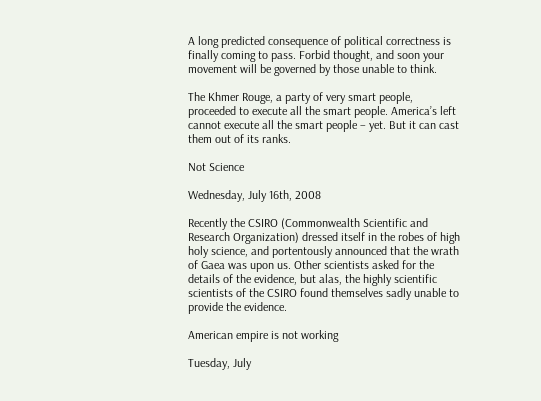A long predicted consequence of political correctness is finally coming to pass. Forbid thought, and soon your movement will be governed by those unable to think.

The Khmer Rouge, a party of very smart people, proceeded to execute all the smart people. America’s left cannot execute all the smart people – yet. But it can cast them out of its ranks.

Not Science

Wednesday, July 16th, 2008

Recently the CSIRO (Commonwealth Scientific and Research Organization) dressed itself in the robes of high holy science, and portentously announced that the wrath of Gaea was upon us. Other scientists asked for the details of the evidence, but alas, the highly scientific scientists of the CSIRO found themselves sadly unable to provide the evidence.

American empire is not working

Tuesday, July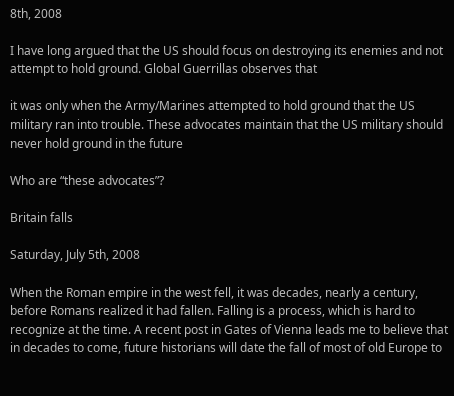8th, 2008

I have long argued that the US should focus on destroying its enemies and not attempt to hold ground. Global Guerrillas observes that

it was only when the Army/Marines attempted to hold ground that the US military ran into trouble. These advocates maintain that the US military should never hold ground in the future

Who are “these advocates”?

Britain falls

Saturday, July 5th, 2008

When the Roman empire in the west fell, it was decades, nearly a century, before Romans realized it had fallen. Falling is a process, which is hard to recognize at the time. A recent post in Gates of Vienna leads me to believe that in decades to come, future historians will date the fall of most of old Europe to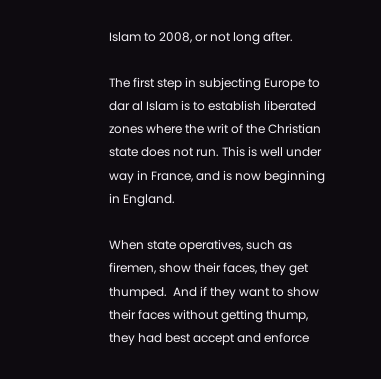Islam to 2008, or not long after.

The first step in subjecting Europe to dar al Islam is to establish liberated zones where the writ of the Christian state does not run. This is well under way in France, and is now beginning in England.

When state operatives, such as firemen, show their faces, they get thumped.  And if they want to show their faces without getting thump, they had best accept and enforce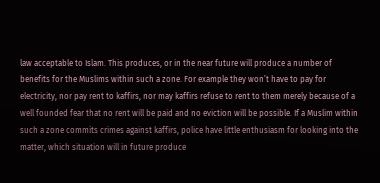law acceptable to Islam. This produces, or in the near future will produce a number of benefits for the Muslims within such a zone. For example they won’t have to pay for electricity, nor pay rent to kaffirs, nor may kaffirs refuse to rent to them merely because of a well founded fear that no rent will be paid and no eviction will be possible. If a Muslim within such a zone commits crimes against kaffirs, police have little enthusiasm for looking into the matter, which situation will in future produce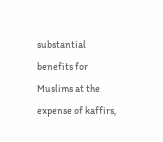substantial benefits for Muslims at the expense of kaffirs,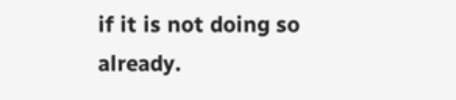if it is not doing so already.